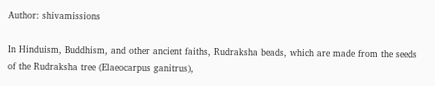Author: shivamissions

In Hinduism, Buddhism, and other ancient faiths, Rudraksha beads, which are made from the seeds of the Rudraksha tree (Elaeocarpus ganitrus),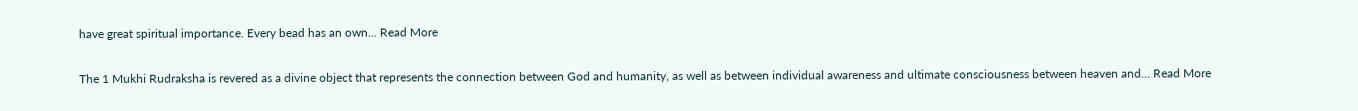have great spiritual importance. Every bead has an own... Read More

The 1 Mukhi Rudraksha is revered as a divine object that represents the connection between God and humanity, as well as between individual awareness and ultimate consciousness between heaven and... Read More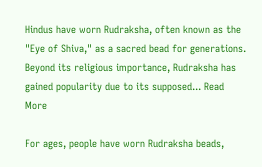Hindus have worn Rudraksha, often known as the "Eye of Shiva," as a sacred bead for generations. Beyond its religious importance, Rudraksha has gained popularity due to its supposed... Read More

For ages, people have worn Rudraksha beads,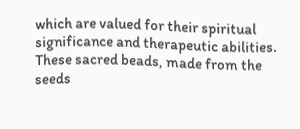which are valued for their spiritual significance and therapeutic abilities. These sacred beads, made from the seeds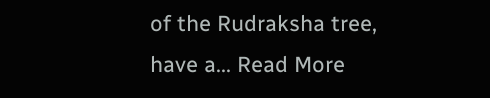of the Rudraksha tree, have a... Read More